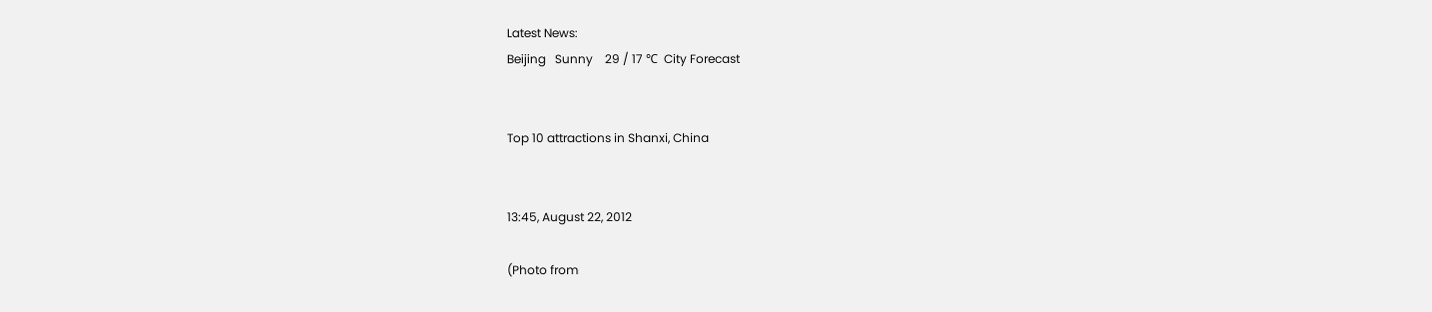Latest News:
Beijing   Sunny    29 / 17 ℃  City Forecast


Top 10 attractions in Shanxi, China


13:45, August 22, 2012

(Photo from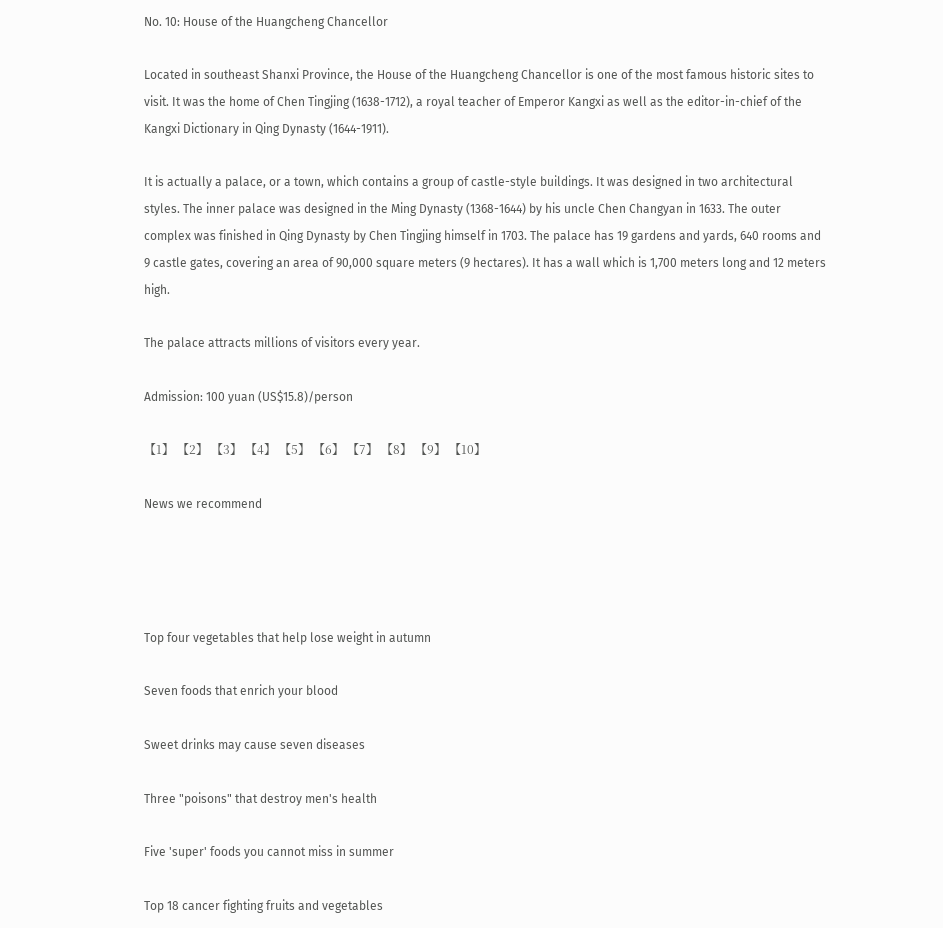No. 10: House of the Huangcheng Chancellor

Located in southeast Shanxi Province, the House of the Huangcheng Chancellor is one of the most famous historic sites to visit. It was the home of Chen Tingjing (1638-1712), a royal teacher of Emperor Kangxi as well as the editor-in-chief of the Kangxi Dictionary in Qing Dynasty (1644-1911).

It is actually a palace, or a town, which contains a group of castle-style buildings. It was designed in two architectural styles. The inner palace was designed in the Ming Dynasty (1368-1644) by his uncle Chen Changyan in 1633. The outer complex was finished in Qing Dynasty by Chen Tingjing himself in 1703. The palace has 19 gardens and yards, 640 rooms and 9 castle gates, covering an area of 90,000 square meters (9 hectares). It has a wall which is 1,700 meters long and 12 meters high.

The palace attracts millions of visitors every year.

Admission: 100 yuan (US$15.8)/person

【1】 【2】 【3】 【4】 【5】 【6】 【7】 【8】 【9】 【10】

News we recommend




Top four vegetables that help lose weight in autumn

Seven foods that enrich your blood

Sweet drinks may cause seven diseases

Three "poisons" that destroy men's health

Five 'super' foods you cannot miss in summer

Top 18 cancer fighting fruits and vegetables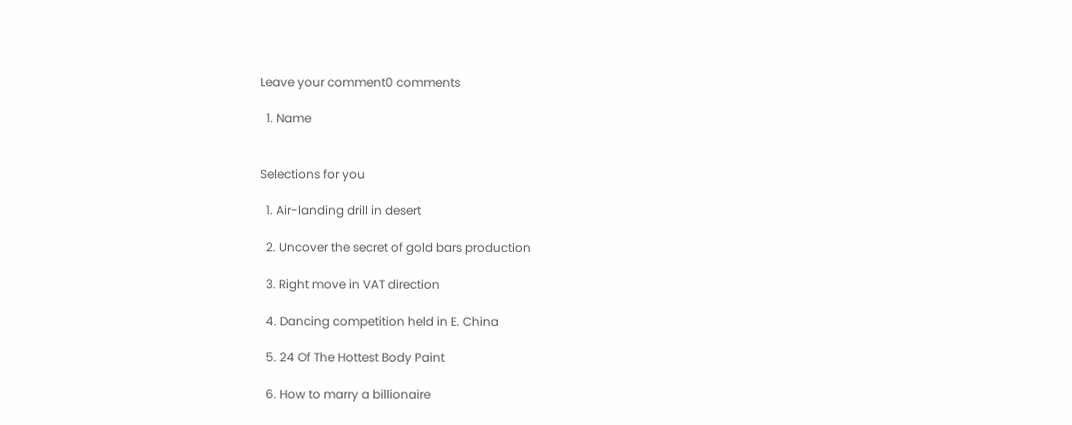Leave your comment0 comments

  1. Name


Selections for you

  1. Air-landing drill in desert

  2. Uncover the secret of gold bars production

  3. Right move in VAT direction

  4. Dancing competition held in E. China

  5. 24 Of The Hottest Body Paint

  6. How to marry a billionaire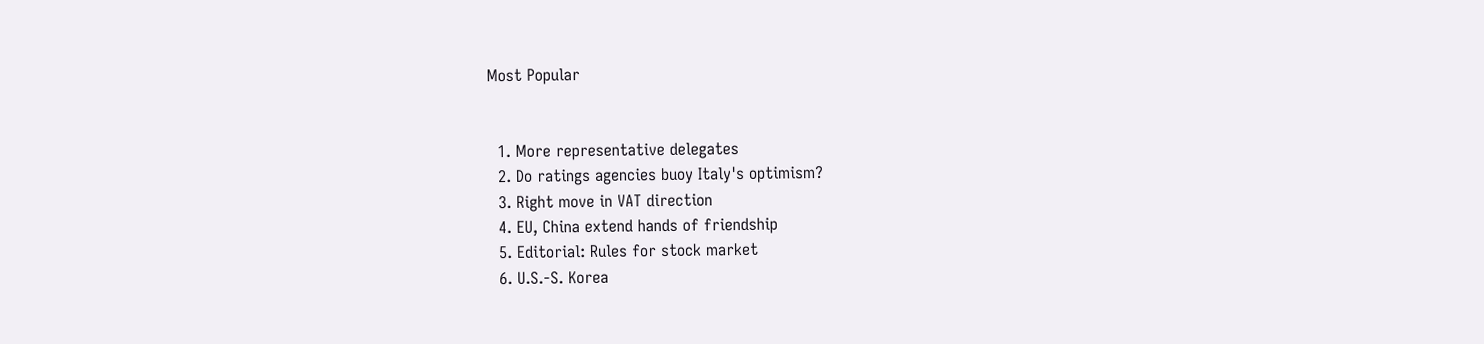Most Popular


  1. More representative delegates
  2. Do ratings agencies buoy Italy's optimism?
  3. Right move in VAT direction
  4. EU, China extend hands of friendship
  5. Editorial: Rules for stock market
  6. U.S.-S. Korea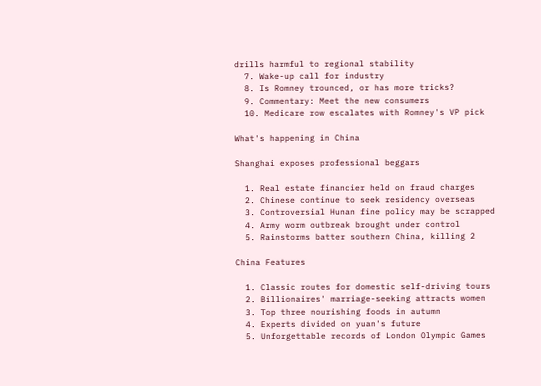drills harmful to regional stability
  7. Wake-up call for industry
  8. Is Romney trounced, or has more tricks?
  9. Commentary: Meet the new consumers
  10. Medicare row escalates with Romney's VP pick

What's happening in China

Shanghai exposes professional beggars

  1. Real estate financier held on fraud charges
  2. Chinese continue to seek residency overseas
  3. Controversial Hunan fine policy may be scrapped
  4. Army worm outbreak brought under control
  5. Rainstorms batter southern China, killing 2

China Features

  1. Classic routes for domestic self-driving tours
  2. Billionaires' marriage-seeking attracts women
  3. Top three nourishing foods in autumn
  4. Experts divided on yuan's future
  5. Unforgettable records of London Olympic Games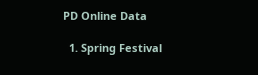PD Online Data

  1. Spring Festival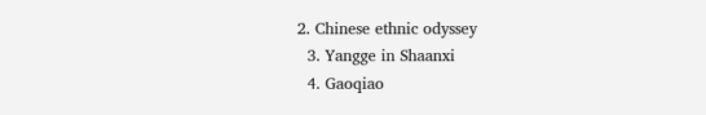2. Chinese ethnic odyssey
  3. Yangge in Shaanxi
  4. Gaoqiao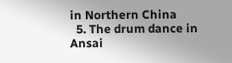in Northern China
  5. The drum dance in Ansai